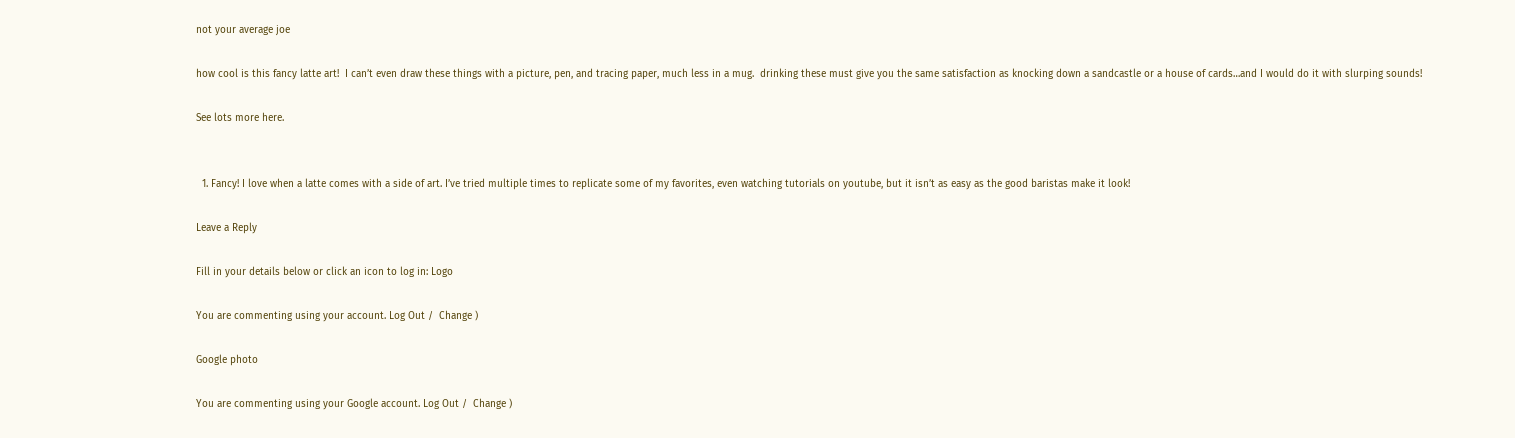not your average joe

how cool is this fancy latte art!  I can’t even draw these things with a picture, pen, and tracing paper, much less in a mug.  drinking these must give you the same satisfaction as knocking down a sandcastle or a house of cards…and I would do it with slurping sounds!

See lots more here.


  1. Fancy! I love when a latte comes with a side of art. I’ve tried multiple times to replicate some of my favorites, even watching tutorials on youtube, but it isn’t as easy as the good baristas make it look!

Leave a Reply

Fill in your details below or click an icon to log in: Logo

You are commenting using your account. Log Out /  Change )

Google photo

You are commenting using your Google account. Log Out /  Change )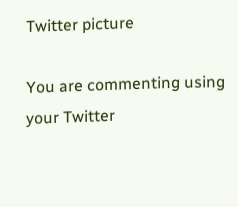Twitter picture

You are commenting using your Twitter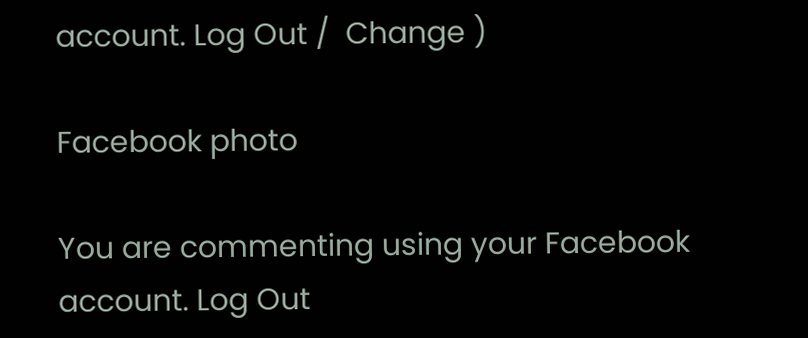account. Log Out /  Change )

Facebook photo

You are commenting using your Facebook account. Log Out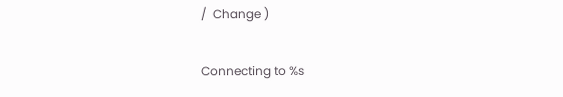/  Change )

Connecting to %s